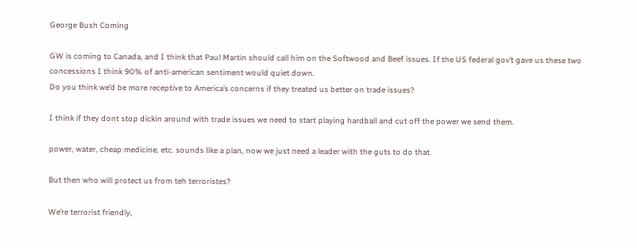George Bush Coming

GW is coming to Canada, and I think that Paul Martin should call him on the Softwood and Beef issues. If the US federal gov’t gave us these two concessions I think 90% of anti-american sentiment would quiet down.
Do you think we’d be more receptive to America’s concerns if they treated us better on trade issues?

I think if they dont stop dickin around with trade issues we need to start playing hardball and cut off the power we send them.

power, water, cheap medicine, etc. sounds like a plan, now we just need a leader with the guts to do that.

But then who will protect us from teh terroristes?

We’re terrorist friendly,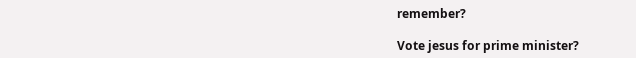remember?

Vote jesus for prime minister?